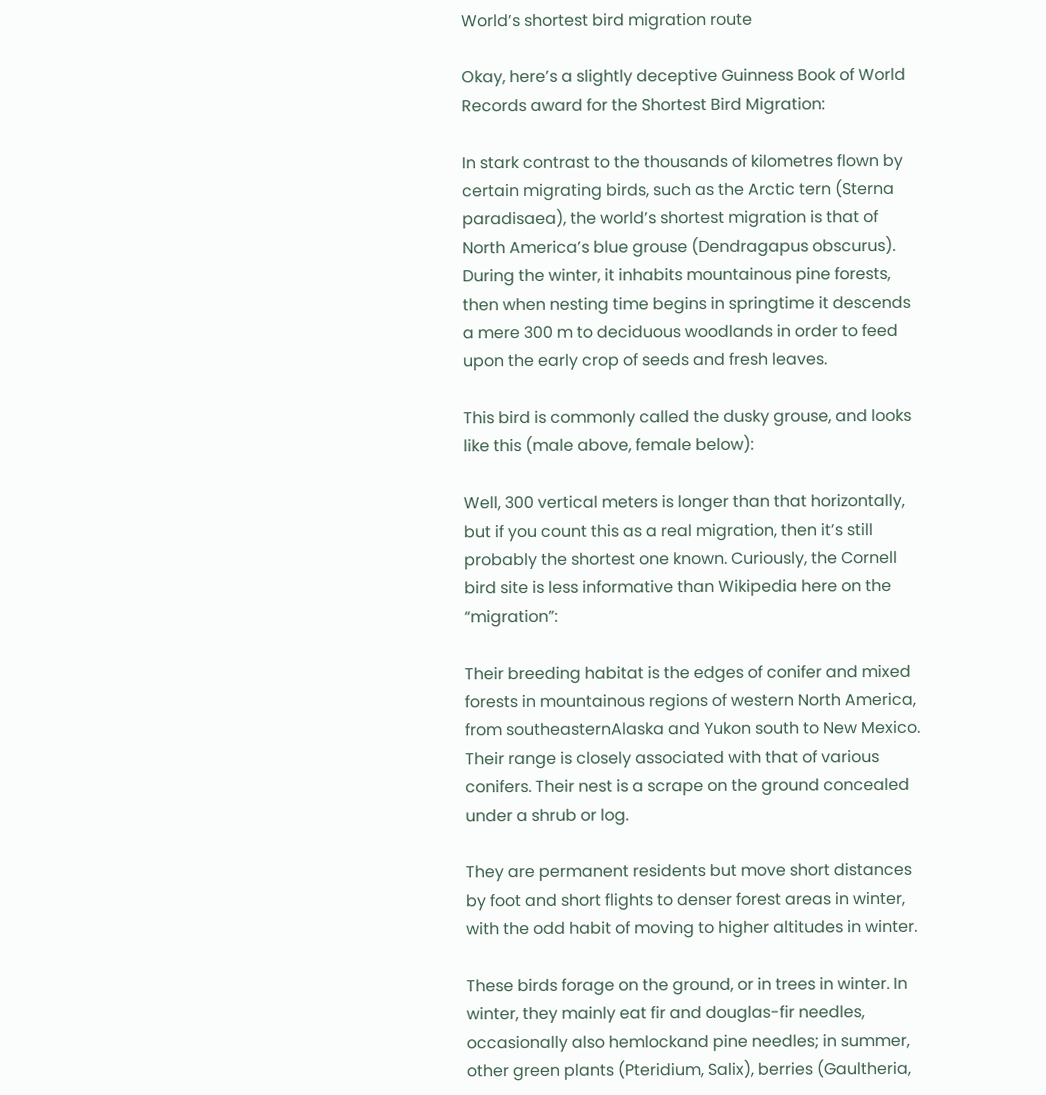World’s shortest bird migration route

Okay, here’s a slightly deceptive Guinness Book of World Records award for the Shortest Bird Migration:

In stark contrast to the thousands of kilometres flown by certain migrating birds, such as the Arctic tern (Sterna paradisaea), the world’s shortest migration is that of North America’s blue grouse (Dendragapus obscurus). During the winter, it inhabits mountainous pine forests, then when nesting time begins in springtime it descends a mere 300 m to deciduous woodlands in order to feed upon the early crop of seeds and fresh leaves.

This bird is commonly called the dusky grouse, and looks like this (male above, female below):

Well, 300 vertical meters is longer than that horizontally, but if you count this as a real migration, then it’s still probably the shortest one known. Curiously, the Cornell bird site is less informative than Wikipedia here on the “migration”:

Their breeding habitat is the edges of conifer and mixed forests in mountainous regions of western North America, from southeasternAlaska and Yukon south to New Mexico. Their range is closely associated with that of various conifers. Their nest is a scrape on the ground concealed under a shrub or log.

They are permanent residents but move short distances by foot and short flights to denser forest areas in winter, with the odd habit of moving to higher altitudes in winter.

These birds forage on the ground, or in trees in winter. In winter, they mainly eat fir and douglas-fir needles, occasionally also hemlockand pine needles; in summer, other green plants (Pteridium, Salix), berries (Gaultheria,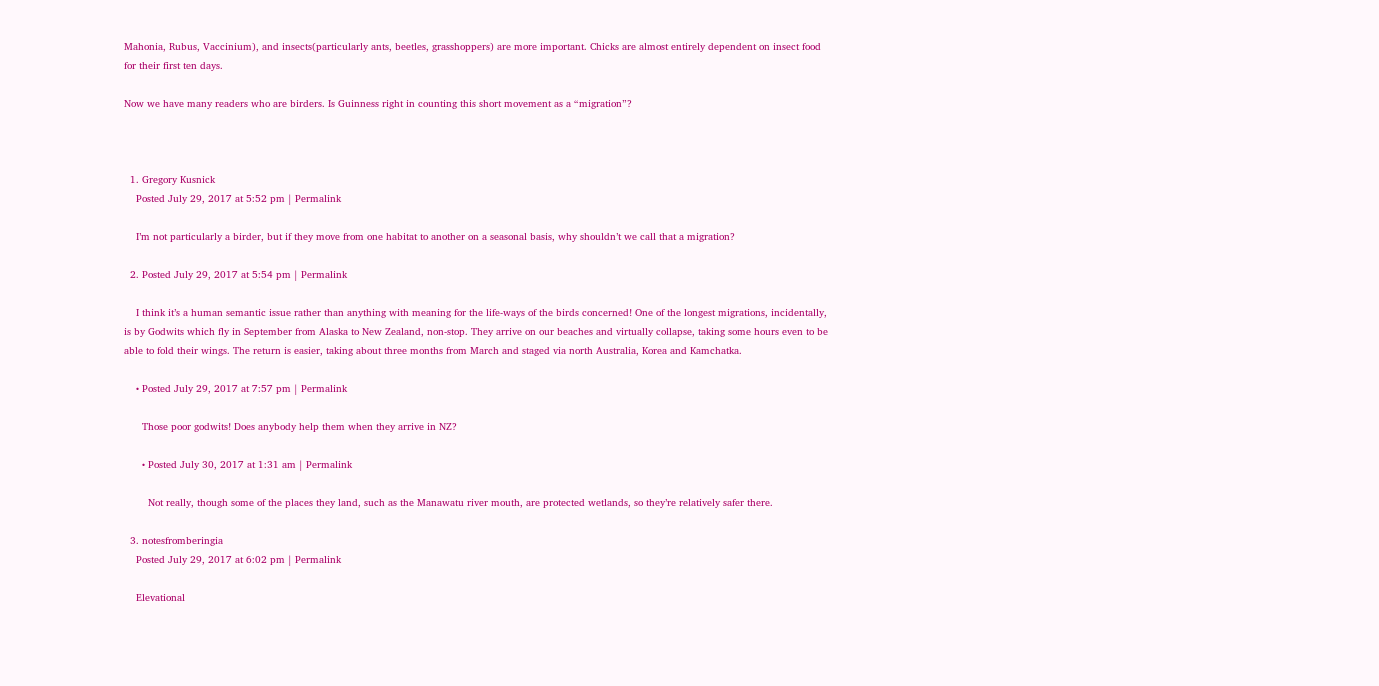Mahonia, Rubus, Vaccinium), and insects(particularly ants, beetles, grasshoppers) are more important. Chicks are almost entirely dependent on insect food for their first ten days.

Now we have many readers who are birders. Is Guinness right in counting this short movement as a “migration”?



  1. Gregory Kusnick
    Posted July 29, 2017 at 5:52 pm | Permalink

    I’m not particularly a birder, but if they move from one habitat to another on a seasonal basis, why shouldn’t we call that a migration?

  2. Posted July 29, 2017 at 5:54 pm | Permalink

    I think it’s a human semantic issue rather than anything with meaning for the life-ways of the birds concerned! One of the longest migrations, incidentally, is by Godwits which fly in September from Alaska to New Zealand, non-stop. They arrive on our beaches and virtually collapse, taking some hours even to be able to fold their wings. The return is easier, taking about three months from March and staged via north Australia, Korea and Kamchatka.

    • Posted July 29, 2017 at 7:57 pm | Permalink

      Those poor godwits! Does anybody help them when they arrive in NZ?

      • Posted July 30, 2017 at 1:31 am | Permalink

        Not really, though some of the places they land, such as the Manawatu river mouth, are protected wetlands, so they’re relatively safer there.

  3. notesfromberingia
    Posted July 29, 2017 at 6:02 pm | Permalink

    Elevational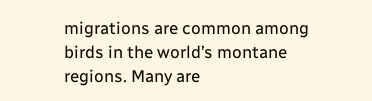migrations are common among birds in the world’s montane regions. Many are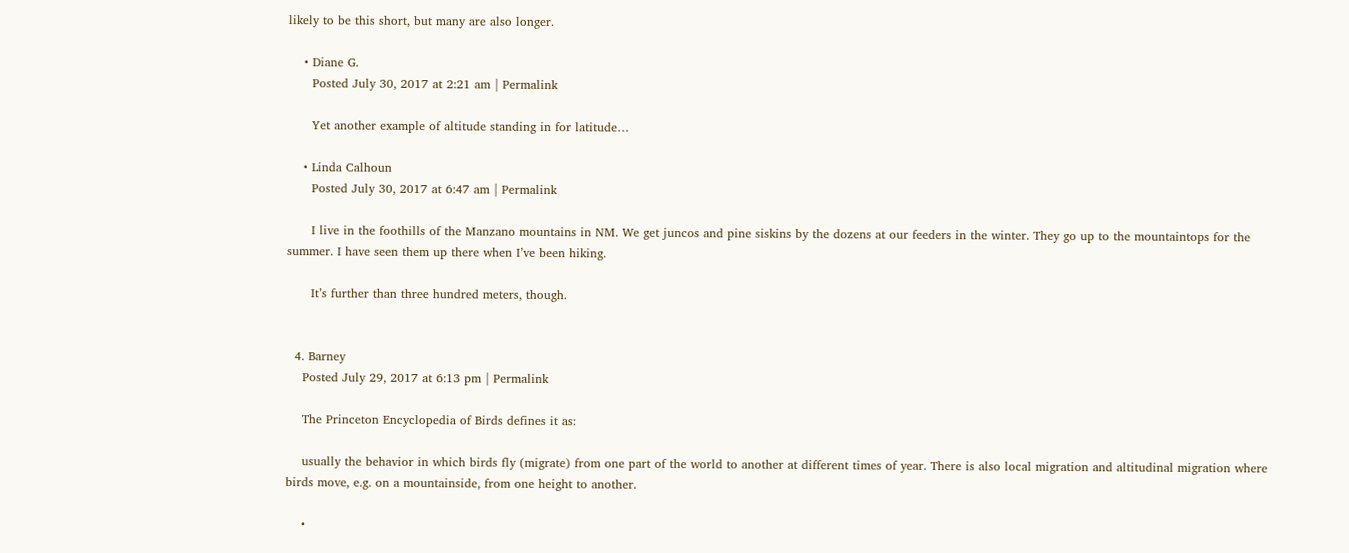likely to be this short, but many are also longer.

    • Diane G.
      Posted July 30, 2017 at 2:21 am | Permalink

      Yet another example of altitude standing in for latitude…

    • Linda Calhoun
      Posted July 30, 2017 at 6:47 am | Permalink

      I live in the foothills of the Manzano mountains in NM. We get juncos and pine siskins by the dozens at our feeders in the winter. They go up to the mountaintops for the summer. I have seen them up there when I’ve been hiking.

      It’s further than three hundred meters, though.


  4. Barney
    Posted July 29, 2017 at 6:13 pm | Permalink

    The Princeton Encyclopedia of Birds defines it as:

    usually the behavior in which birds fly (migrate) from one part of the world to another at different times of year. There is also local migration and altitudinal migration where birds move, e.g. on a mountainside, from one height to another.

    •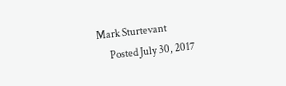Mark Sturtevant
      Posted July 30, 2017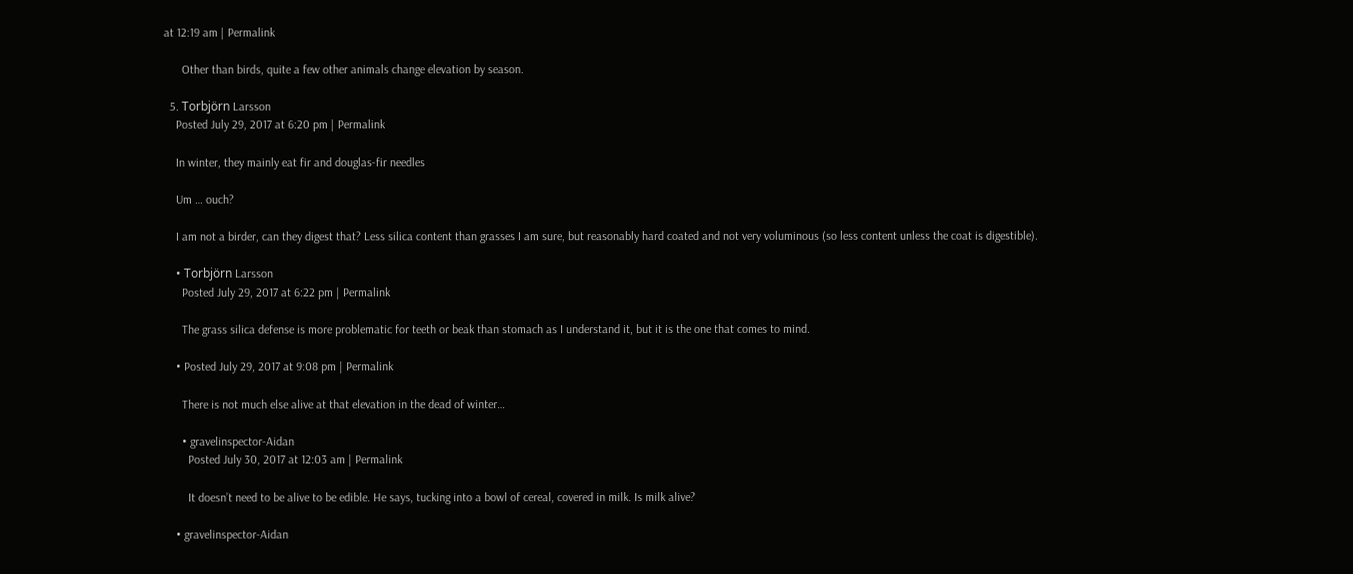at 12:19 am | Permalink

      Other than birds, quite a few other animals change elevation by season.

  5. Torbjörn Larsson
    Posted July 29, 2017 at 6:20 pm | Permalink

    In winter, they mainly eat fir and douglas-fir needles

    Um … ouch?

    I am not a birder, can they digest that? Less silica content than grasses I am sure, but reasonably hard coated and not very voluminous (so less content unless the coat is digestible).

    • Torbjörn Larsson
      Posted July 29, 2017 at 6:22 pm | Permalink

      The grass silica defense is more problematic for teeth or beak than stomach as I understand it, but it is the one that comes to mind.

    • Posted July 29, 2017 at 9:08 pm | Permalink

      There is not much else alive at that elevation in the dead of winter…

      • gravelinspector-Aidan
        Posted July 30, 2017 at 12:03 am | Permalink

        It doesn’t need to be alive to be edible. He says, tucking into a bowl of cereal, covered in milk. Is milk alive?

    • gravelinspector-Aidan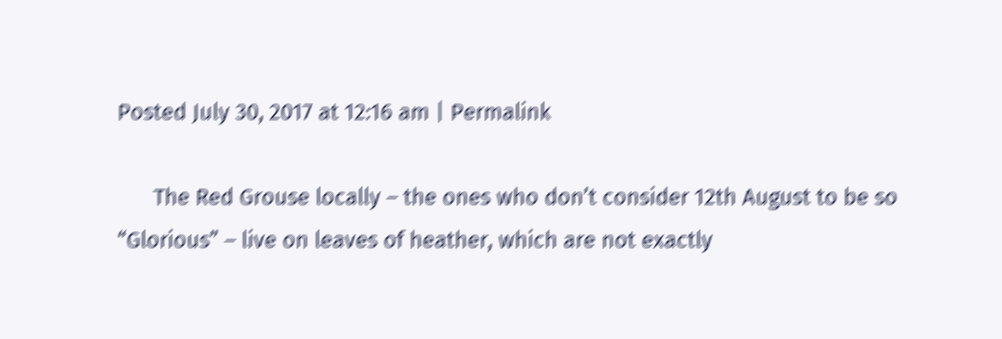Posted July 30, 2017 at 12:16 am | Permalink

      The Red Grouse locally – the ones who don’t consider 12th August to be so “Glorious” – live on leaves of heather, which are not exactly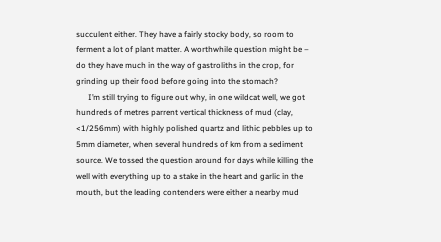succulent either. They have a fairly stocky body, so room to ferment a lot of plant matter. A worthwhile question might be – do they have much in the way of gastroliths in the crop, for grinding up their food before going into the stomach?
      I’m still trying to figure out why, in one wildcat well, we got hundreds of metres parrent vertical thickness of mud (clay, <1/256mm) with highly polished quartz and lithic pebbles up to 5mm diameter, when several hundreds of km from a sediment source. We tossed the question around for days while killing the well with everything up to a stake in the heart and garlic in the mouth, but the leading contenders were either a nearby mud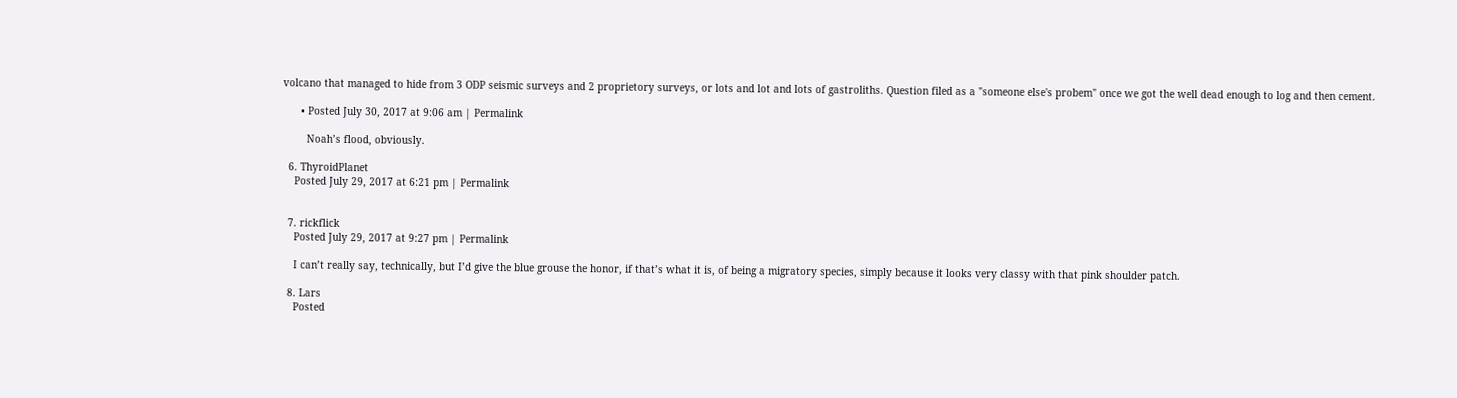volcano that managed to hide from 3 ODP seismic surveys and 2 proprietory surveys, or lots and lot and lots of gastroliths. Question filed as a "someone else's probem" once we got the well dead enough to log and then cement.

      • Posted July 30, 2017 at 9:06 am | Permalink

        Noah’s flood, obviously.

  6. ThyroidPlanet
    Posted July 29, 2017 at 6:21 pm | Permalink


  7. rickflick
    Posted July 29, 2017 at 9:27 pm | Permalink

    I can’t really say, technically, but I’d give the blue grouse the honor, if that’s what it is, of being a migratory species, simply because it looks very classy with that pink shoulder patch.

  8. Lars
    Posted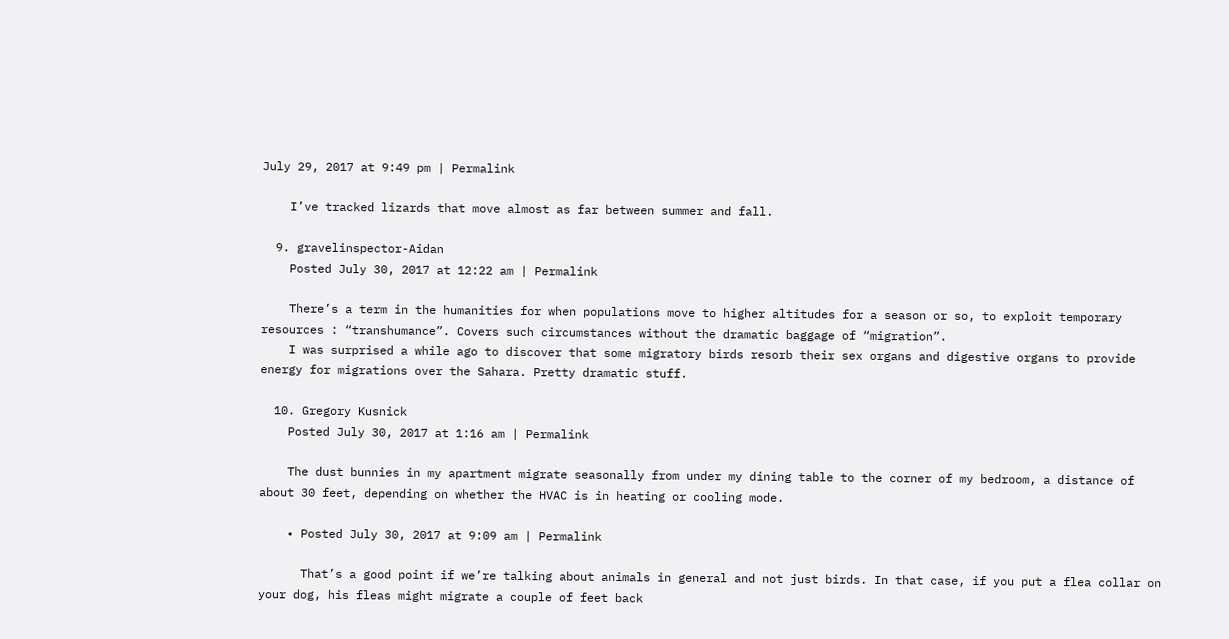July 29, 2017 at 9:49 pm | Permalink

    I’ve tracked lizards that move almost as far between summer and fall.

  9. gravelinspector-Aidan
    Posted July 30, 2017 at 12:22 am | Permalink

    There’s a term in the humanities for when populations move to higher altitudes for a season or so, to exploit temporary resources : “transhumance”. Covers such circumstances without the dramatic baggage of “migration”.
    I was surprised a while ago to discover that some migratory birds resorb their sex organs and digestive organs to provide energy for migrations over the Sahara. Pretty dramatic stuff.

  10. Gregory Kusnick
    Posted July 30, 2017 at 1:16 am | Permalink

    The dust bunnies in my apartment migrate seasonally from under my dining table to the corner of my bedroom, a distance of about 30 feet, depending on whether the HVAC is in heating or cooling mode.

    • Posted July 30, 2017 at 9:09 am | Permalink

      That’s a good point if we’re talking about animals in general and not just birds. In that case, if you put a flea collar on your dog, his fleas might migrate a couple of feet back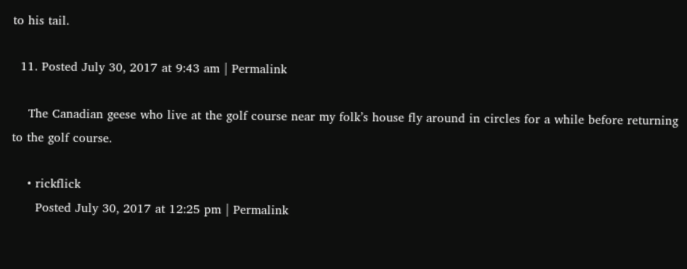to his tail.

  11. Posted July 30, 2017 at 9:43 am | Permalink

    The Canadian geese who live at the golf course near my folk’s house fly around in circles for a while before returning to the golf course.

    • rickflick
      Posted July 30, 2017 at 12:25 pm | Permalink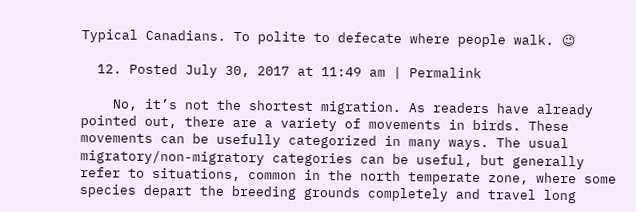Typical Canadians. To polite to defecate where people walk. 😉

  12. Posted July 30, 2017 at 11:49 am | Permalink

    No, it’s not the shortest migration. As readers have already pointed out, there are a variety of movements in birds. These movements can be usefully categorized in many ways. The usual migratory/non-migratory categories can be useful, but generally refer to situations, common in the north temperate zone, where some species depart the breeding grounds completely and travel long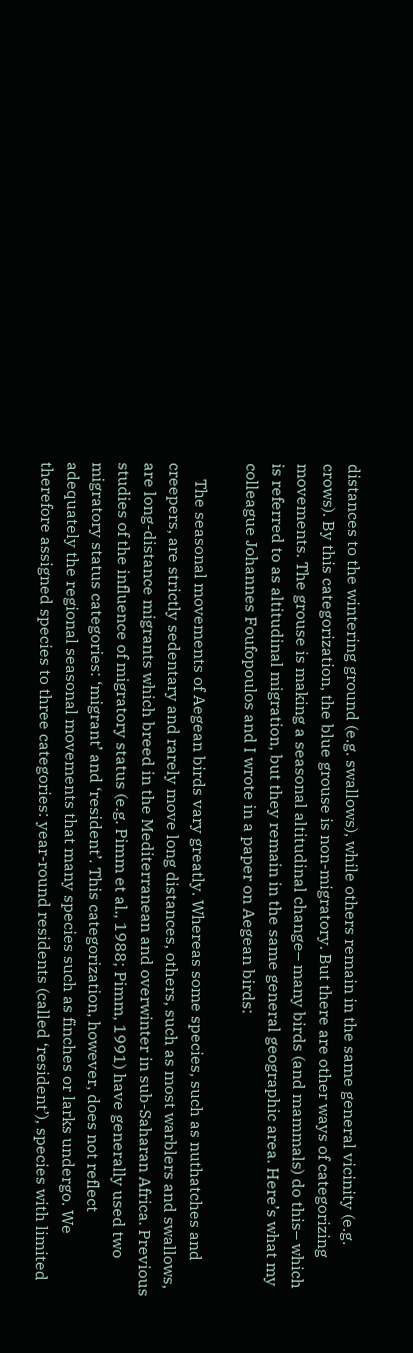distances to the wintering ground (e.g. swallows), while others remain in the same general vicinity (e.g. crows). By this categorization, the blue grouse is non-migratory. But there are other ways of categorizing movements. The grouse is making a seasonal altitudinal change– many birds (and mammals) do this– which is referred to as altitudinal migration, but they remain in the same general geographic area. Here’s what my colleague Johannes Foufopoulos and I wrote in a paper on Aegean birds:

    The seasonal movements of Aegean birds vary greatly. Whereas some species, such as nuthatches and creepers, are strictly sedentary and rarely move long distances, others, such as most warblers and swallows, are long-distance migrants which breed in the Mediterranean and overwinter in sub-Saharan Africa. Previous studies of the influence of migratory status (e.g. Pimm et al., 1988; Pimm, 1991) have generally used two migratory status categories: ‘migrant’ and ‘resident’. This categorization, however, does not reflect adequately the regional seasonal movements that many species such as finches or larks undergo. We therefore assigned species to three categories: year-round residents (called ‘resident’), species with limited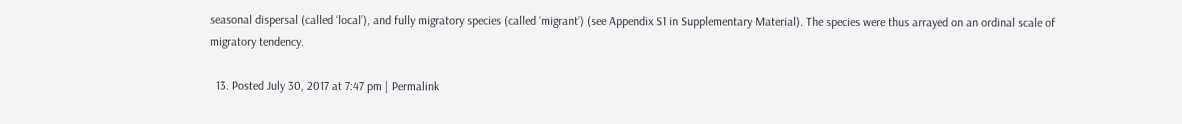seasonal dispersal (called ‘local’), and fully migratory species (called ‘migrant’) (see Appendix S1 in Supplementary Material). The species were thus arrayed on an ordinal scale of migratory tendency.

  13. Posted July 30, 2017 at 7:47 pm | Permalink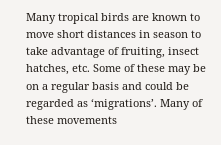Many tropical birds are known to move short distances in season to take advantage of fruiting, insect hatches, etc. Some of these may be on a regular basis and could be regarded as ‘migrations’. Many of these movements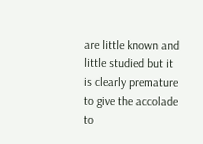are little known and little studied but it is clearly premature to give the accolade to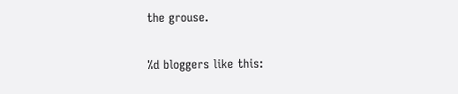the grouse.

%d bloggers like this: